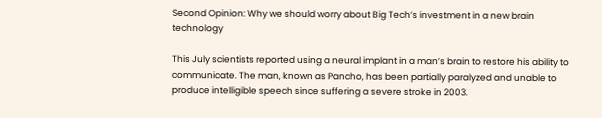Second Opinion: Why we should worry about Big Tech’s investment in a new brain technology

This July scientists reported using a neural implant in a man’s brain to restore his ability to communicate. The man, known as Pancho, has been partially paralyzed and unable to produce intelligible speech since suffering a severe stroke in 2003.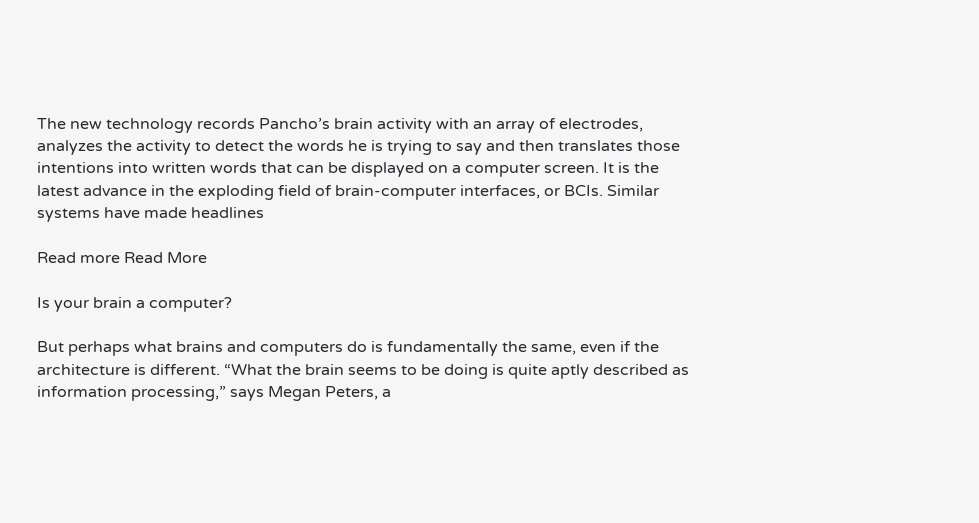The new technology records Pancho’s brain activity with an array of electrodes, analyzes the activity to detect the words he is trying to say and then translates those intentions into written words that can be displayed on a computer screen. It is the latest advance in the exploding field of brain-computer interfaces, or BCIs. Similar systems have made headlines

Read more Read More

Is your brain a computer?

But perhaps what brains and computers do is fundamentally the same, even if the architecture is different. “What the brain seems to be doing is quite aptly described as information processing,” says Megan Peters, a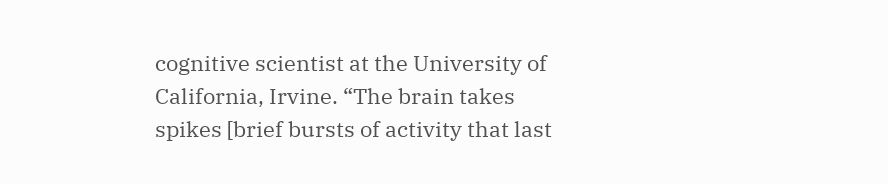cognitive scientist at the University of California, Irvine. “The brain takes spikes [brief bursts of activity that last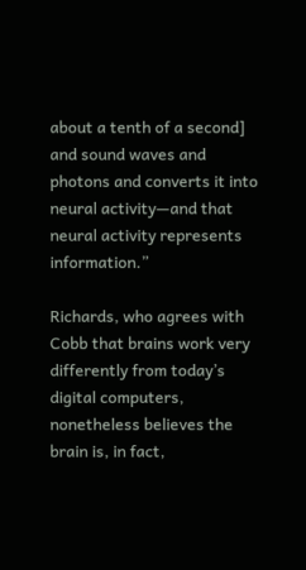about a tenth of a second] and sound waves and photons and converts it into neural activity—and that neural activity represents information.”

Richards, who agrees with Cobb that brains work very differently from today’s digital computers, nonetheless believes the brain is, in fact,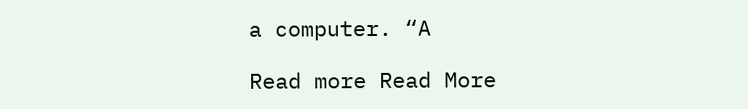a computer. “A

Read more Read More